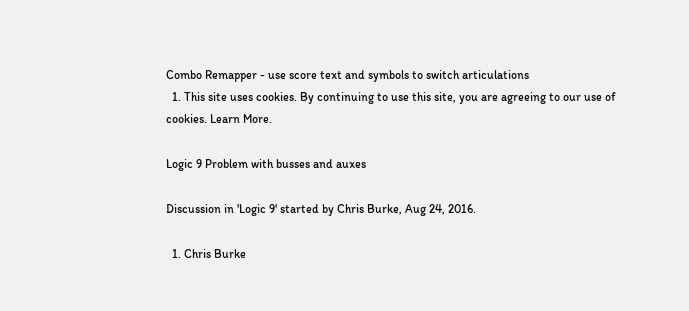Combo Remapper - use score text and symbols to switch articulations
  1. This site uses cookies. By continuing to use this site, you are agreeing to our use of cookies. Learn More.

Logic 9 Problem with busses and auxes

Discussion in 'Logic 9' started by Chris Burke, Aug 24, 2016.

  1. Chris Burke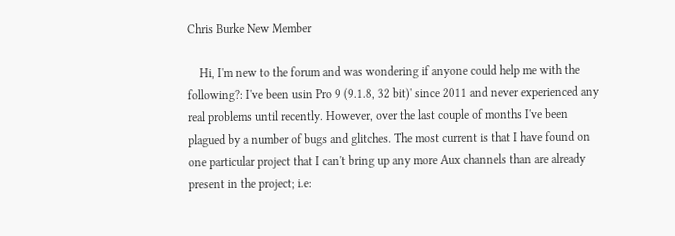Chris Burke New Member

    Hi, I'm new to the forum and was wondering if anyone could help me with the following?: I've been usin Pro 9 (9.1.8, 32 bit)' since 2011 and never experienced any real problems until recently. However, over the last couple of months I've been plagued by a number of bugs and glitches. The most current is that I have found on one particular project that I can't bring up any more Aux channels than are already present in the project; i.e: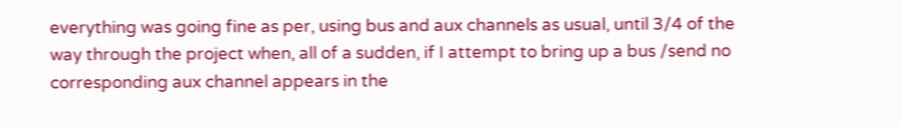everything was going fine as per, using bus and aux channels as usual, until 3/4 of the way through the project when, all of a sudden, if I attempt to bring up a bus /send no corresponding aux channel appears in the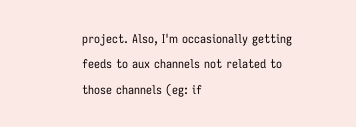project. Also, I'm occasionally getting feeds to aux channels not related to those channels (eg: if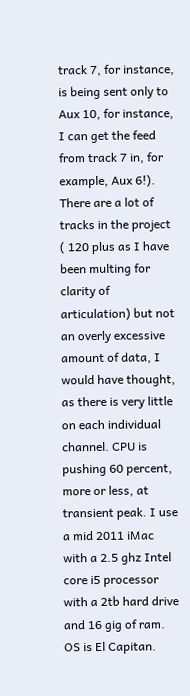track 7, for instance, is being sent only to Aux 10, for instance, I can get the feed from track 7 in, for example, Aux 6!). There are a lot of tracks in the project ( 120 plus as I have been multing for clarity of articulation) but not an overly excessive amount of data, I would have thought, as there is very little on each individual channel. CPU is pushing 60 percent, more or less, at transient peak. I use a mid 2011 iMac with a 2.5 ghz Intel core i5 processor with a 2tb hard drive and 16 gig of ram. OS is El Capitan.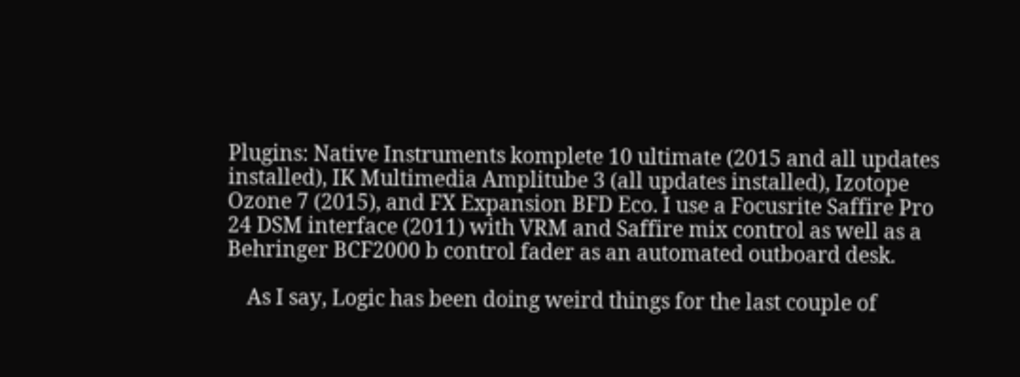Plugins: Native Instruments komplete 10 ultimate (2015 and all updates installed), IK Multimedia Amplitube 3 (all updates installed), Izotope Ozone 7 (2015), and FX Expansion BFD Eco. I use a Focusrite Saffire Pro 24 DSM interface (2011) with VRM and Saffire mix control as well as a Behringer BCF2000 b control fader as an automated outboard desk.

    As I say, Logic has been doing weird things for the last couple of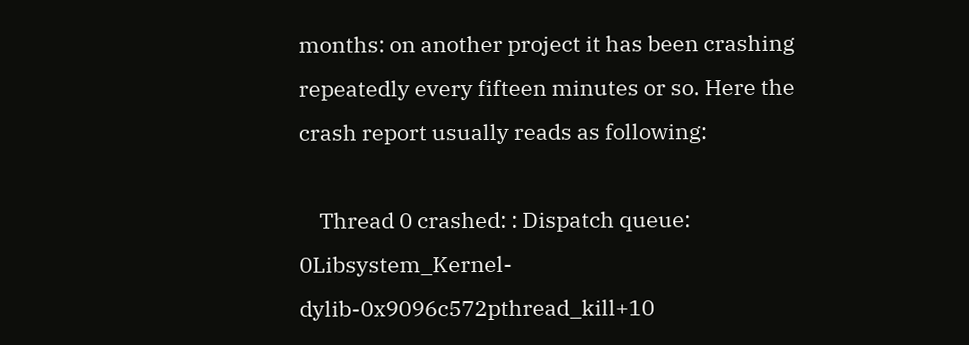months: on another project it has been crashing repeatedly every fifteen minutes or so. Here the crash report usually reads as following:

    Thread 0 crashed: : Dispatch queue: 0Libsystem_Kernel-dylib-0x9096c572pthread_kill+10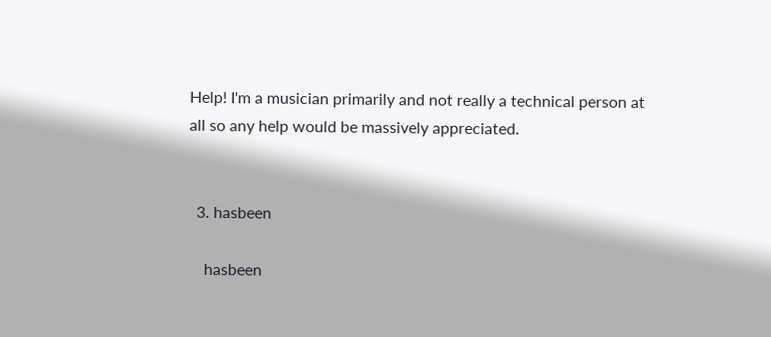Help! I'm a musician primarily and not really a technical person at all so any help would be massively appreciated.


  3. hasbeen

    hasbeen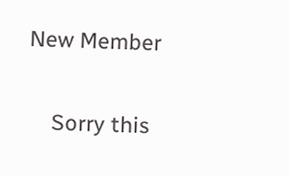New Member

    Sorry this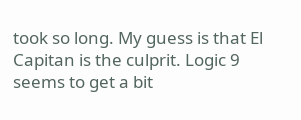took so long. My guess is that El Capitan is the culprit. Logic 9 seems to get a bit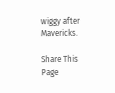wiggy after Mavericks.

Share This Page